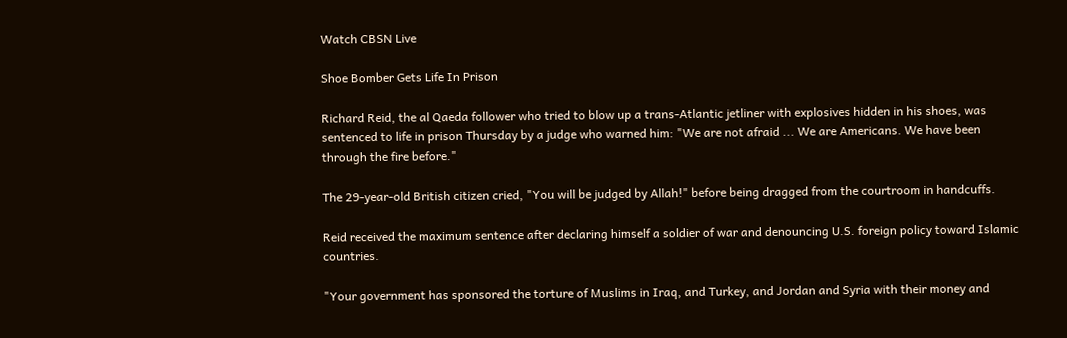Watch CBSN Live

Shoe Bomber Gets Life In Prison

Richard Reid, the al Qaeda follower who tried to blow up a trans-Atlantic jetliner with explosives hidden in his shoes, was sentenced to life in prison Thursday by a judge who warned him: "We are not afraid ... We are Americans. We have been through the fire before."

The 29-year-old British citizen cried, "You will be judged by Allah!" before being dragged from the courtroom in handcuffs.

Reid received the maximum sentence after declaring himself a soldier of war and denouncing U.S. foreign policy toward Islamic countries.

"Your government has sponsored the torture of Muslims in Iraq, and Turkey, and Jordan and Syria with their money and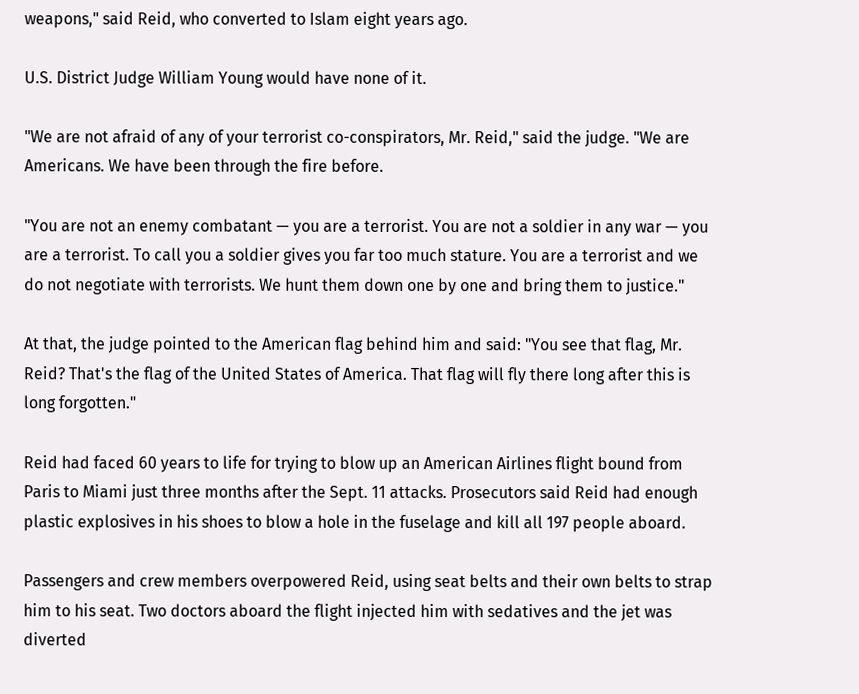weapons," said Reid, who converted to Islam eight years ago.

U.S. District Judge William Young would have none of it.

"We are not afraid of any of your terrorist co-conspirators, Mr. Reid," said the judge. "We are Americans. We have been through the fire before.

"You are not an enemy combatant — you are a terrorist. You are not a soldier in any war — you are a terrorist. To call you a soldier gives you far too much stature. You are a terrorist and we do not negotiate with terrorists. We hunt them down one by one and bring them to justice."

At that, the judge pointed to the American flag behind him and said: "You see that flag, Mr. Reid? That's the flag of the United States of America. That flag will fly there long after this is long forgotten."

Reid had faced 60 years to life for trying to blow up an American Airlines flight bound from Paris to Miami just three months after the Sept. 11 attacks. Prosecutors said Reid had enough plastic explosives in his shoes to blow a hole in the fuselage and kill all 197 people aboard.

Passengers and crew members overpowered Reid, using seat belts and their own belts to strap him to his seat. Two doctors aboard the flight injected him with sedatives and the jet was diverted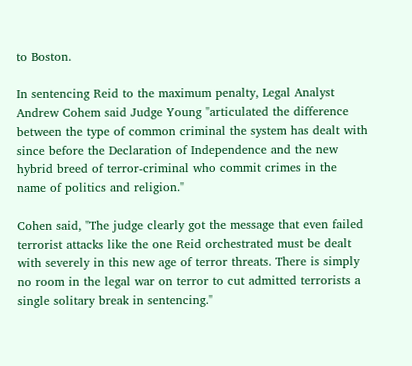to Boston.

In sentencing Reid to the maximum penalty, Legal Analyst Andrew Cohem said Judge Young "articulated the difference between the type of common criminal the system has dealt with since before the Declaration of Independence and the new hybrid breed of terror-criminal who commit crimes in the name of politics and religion."

Cohen said, "The judge clearly got the message that even failed terrorist attacks like the one Reid orchestrated must be dealt with severely in this new age of terror threats. There is simply no room in the legal war on terror to cut admitted terrorists a single solitary break in sentencing."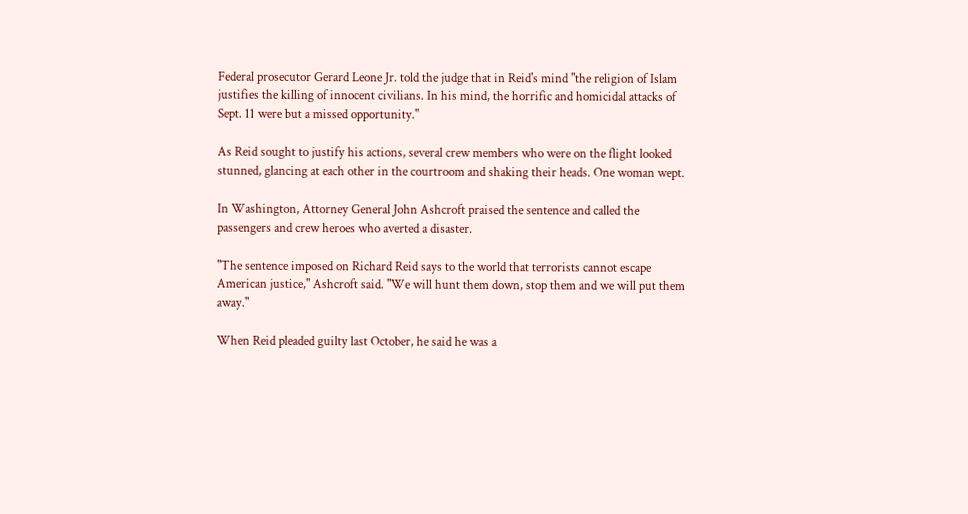Federal prosecutor Gerard Leone Jr. told the judge that in Reid's mind "the religion of Islam justifies the killing of innocent civilians. In his mind, the horrific and homicidal attacks of Sept. 11 were but a missed opportunity."

As Reid sought to justify his actions, several crew members who were on the flight looked stunned, glancing at each other in the courtroom and shaking their heads. One woman wept.

In Washington, Attorney General John Ashcroft praised the sentence and called the passengers and crew heroes who averted a disaster.

"The sentence imposed on Richard Reid says to the world that terrorists cannot escape American justice," Ashcroft said. "We will hunt them down, stop them and we will put them away."

When Reid pleaded guilty last October, he said he was a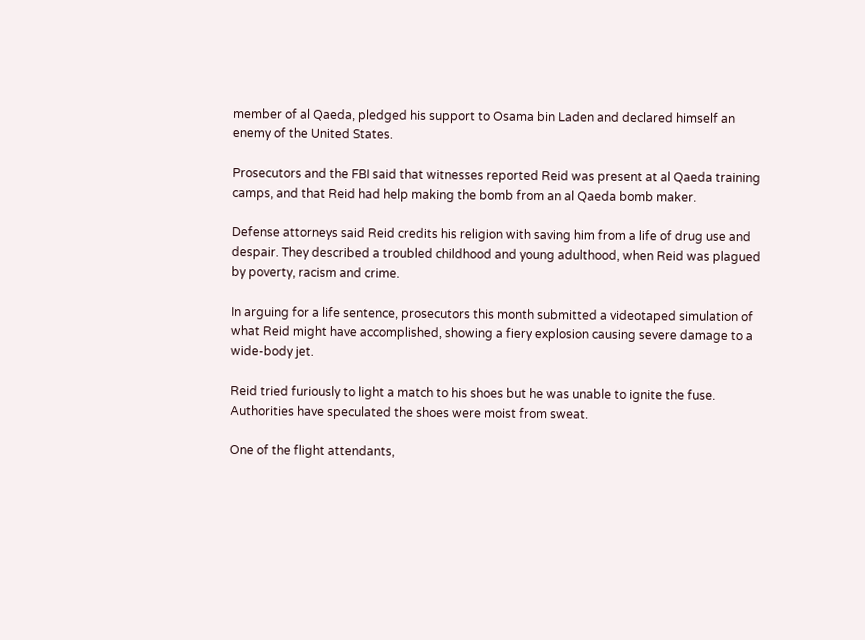member of al Qaeda, pledged his support to Osama bin Laden and declared himself an enemy of the United States.

Prosecutors and the FBI said that witnesses reported Reid was present at al Qaeda training camps, and that Reid had help making the bomb from an al Qaeda bomb maker.

Defense attorneys said Reid credits his religion with saving him from a life of drug use and despair. They described a troubled childhood and young adulthood, when Reid was plagued by poverty, racism and crime.

In arguing for a life sentence, prosecutors this month submitted a videotaped simulation of what Reid might have accomplished, showing a fiery explosion causing severe damage to a wide-body jet.

Reid tried furiously to light a match to his shoes but he was unable to ignite the fuse. Authorities have speculated the shoes were moist from sweat.

One of the flight attendants,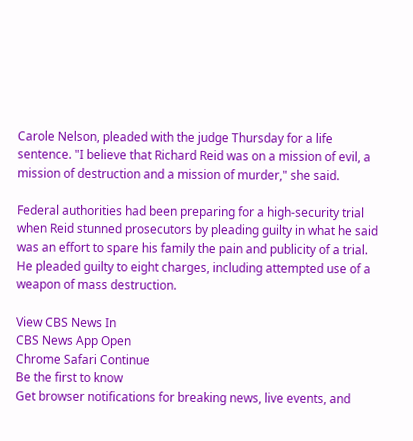Carole Nelson, pleaded with the judge Thursday for a life sentence. "I believe that Richard Reid was on a mission of evil, a mission of destruction and a mission of murder," she said.

Federal authorities had been preparing for a high-security trial when Reid stunned prosecutors by pleading guilty in what he said was an effort to spare his family the pain and publicity of a trial. He pleaded guilty to eight charges, including attempted use of a weapon of mass destruction.

View CBS News In
CBS News App Open
Chrome Safari Continue
Be the first to know
Get browser notifications for breaking news, live events, and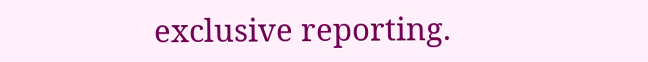exclusive reporting.